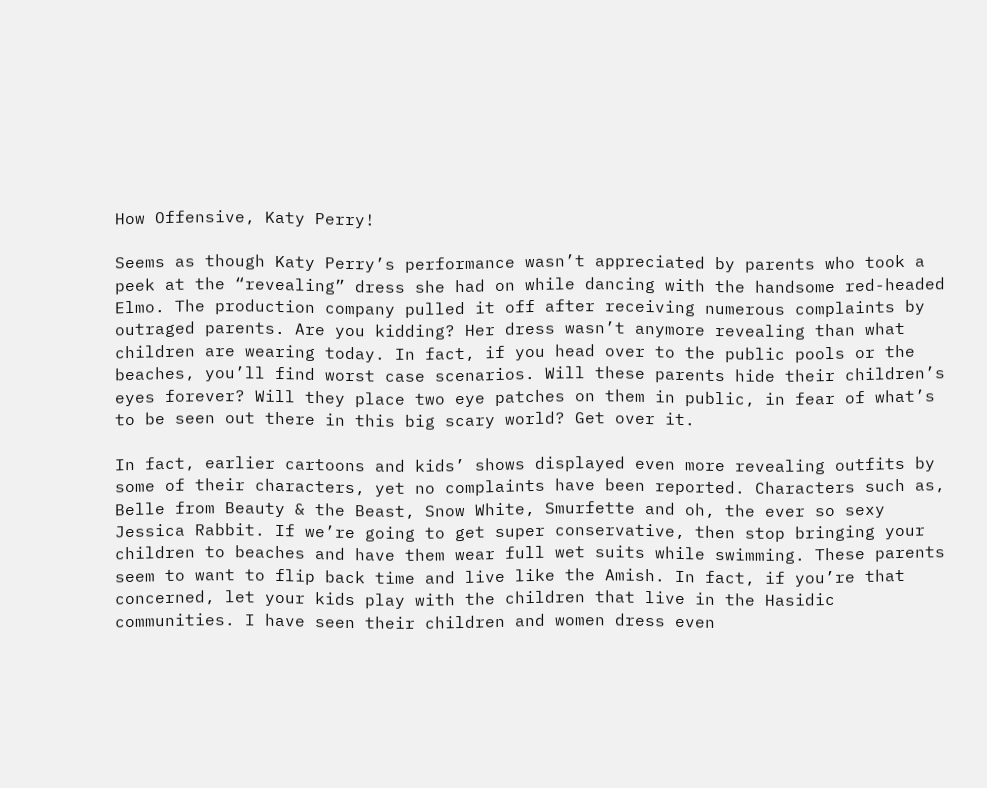How Offensive, Katy Perry!

Seems as though Katy Perry’s performance wasn’t appreciated by parents who took a peek at the “revealing” dress she had on while dancing with the handsome red-headed Elmo. The production company pulled it off after receiving numerous complaints by outraged parents. Are you kidding? Her dress wasn’t anymore revealing than what children are wearing today. In fact, if you head over to the public pools or the beaches, you’ll find worst case scenarios. Will these parents hide their children’s eyes forever? Will they place two eye patches on them in public, in fear of what’s to be seen out there in this big scary world? Get over it.

In fact, earlier cartoons and kids’ shows displayed even more revealing outfits by some of their characters, yet no complaints have been reported. Characters such as, Belle from Beauty & the Beast, Snow White, Smurfette and oh, the ever so sexy Jessica Rabbit. If we’re going to get super conservative, then stop bringing your children to beaches and have them wear full wet suits while swimming. These parents seem to want to flip back time and live like the Amish. In fact, if you’re that concerned, let your kids play with the children that live in the Hasidic communities. I have seen their children and women dress even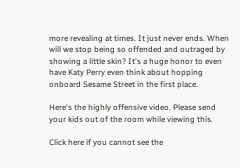more revealing at times. It just never ends. When will we stop being so offended and outraged by showing a little skin? It's a huge honor to even have Katy Perry even think about hopping onboard Sesame Street in the first place.

Here's the highly offensive video. Please send your kids out of the room while viewing this.

Click here if you cannot see the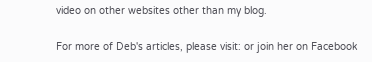video on other websites other than my blog.

For more of Deb's articles, please visit: or join her on Facebook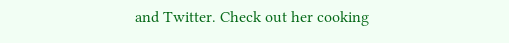and Twitter. Check out her cooking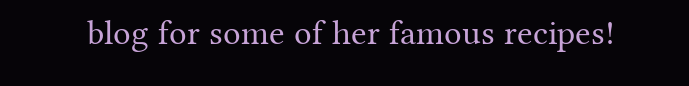blog for some of her famous recipes!